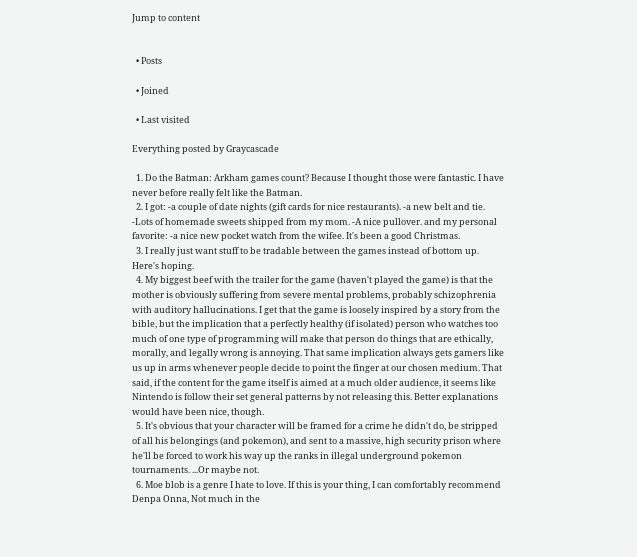Jump to content


  • Posts

  • Joined

  • Last visited

Everything posted by Graycascade

  1. Do the Batman: Arkham games count? Because I thought those were fantastic. I have never before really felt like the Batman.
  2. I got: -a couple of date nights (gift cards for nice restaurants). -a new belt and tie. -Lots of homemade sweets shipped from my mom. -A nice pullover. and my personal favorite: -a nice new pocket watch from the wifee. It's been a good Christmas.
  3. I really just want stuff to be tradable between the games instead of bottom up. Here's hoping.
  4. My biggest beef with the trailer for the game (haven't played the game) is that the mother is obviously suffering from severe mental problems, probably schizophrenia with auditory hallucinations. I get that the game is loosely inspired by a story from the bible, but the implication that a perfectly healthy (if isolated) person who watches too much of one type of programming will make that person do things that are ethically, morally, and legally wrong is annoying. That same implication always gets gamers like us up in arms whenever people decide to point the finger at our chosen medium. That said, if the content for the game itself is aimed at a much older audience, it seems like Nintendo is follow their set general patterns by not releasing this. Better explanations would have been nice, though.
  5. It's obvious that your character will be framed for a crime he didn't do, be stripped of all his belongings (and pokemon), and sent to a massive, high security prison where he'll be forced to work his way up the ranks in illegal underground pokemon tournaments. ...Or maybe not.
  6. Moe blob is a genre I hate to love. If this is your thing, I can comfortably recommend Denpa Onna, Not much in the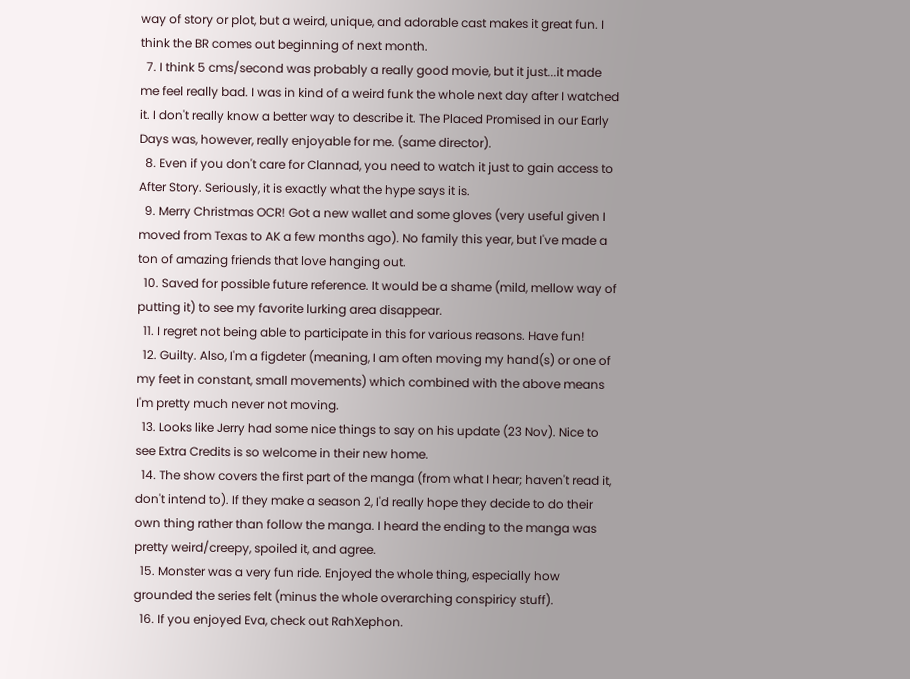way of story or plot, but a weird, unique, and adorable cast makes it great fun. I think the BR comes out beginning of next month.
  7. I think 5 cms/second was probably a really good movie, but it just...it made me feel really bad. I was in kind of a weird funk the whole next day after I watched it. I don't really know a better way to describe it. The Placed Promised in our Early Days was, however, really enjoyable for me. (same director).
  8. Even if you don't care for Clannad, you need to watch it just to gain access to After Story. Seriously, it is exactly what the hype says it is.
  9. Merry Christmas OCR! Got a new wallet and some gloves (very useful given I moved from Texas to AK a few months ago). No family this year, but I've made a ton of amazing friends that love hanging out.
  10. Saved for possible future reference. It would be a shame (mild, mellow way of putting it) to see my favorite lurking area disappear.
  11. I regret not being able to participate in this for various reasons. Have fun!
  12. Guilty. Also, I'm a figdeter (meaning, I am often moving my hand(s) or one of my feet in constant, small movements) which combined with the above means I'm pretty much never not moving.
  13. Looks like Jerry had some nice things to say on his update (23 Nov). Nice to see Extra Credits is so welcome in their new home.
  14. The show covers the first part of the manga (from what I hear; haven't read it, don't intend to). If they make a season 2, I'd really hope they decide to do their own thing rather than follow the manga. I heard the ending to the manga was pretty weird/creepy, spoiled it, and agree.
  15. Monster was a very fun ride. Enjoyed the whole thing, especially how grounded the series felt (minus the whole overarching conspiricy stuff).
  16. If you enjoyed Eva, check out RahXephon.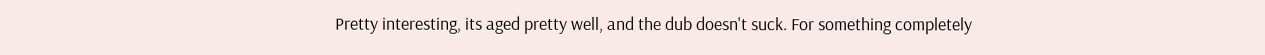Pretty interesting, its aged pretty well, and the dub doesn't suck. For something completely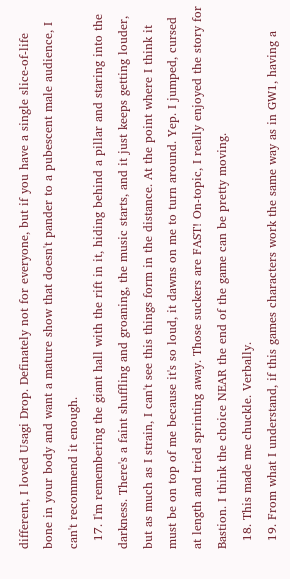different, I loved Usagi Drop. Definately not for everyone, but if you have a single slice-of-life bone in your body and want a mature show that doesn't pander to a pubescent male audience, I can't recommend it enough.
  17. I'm remembering the giant hall with the rift in it, hiding behind a pillar and staring into the darkness. There's a faint shuffling and groaning, the music starts, and it just keeps getting louder, but as much as I strain, I can't see this things form in the distance. At the point where I think it must be on top of me because it's so loud, it dawns on me to turn around. Yep. I jumped, cursed at length and tried sprinting away. Those suckers are FAST! On-topic, I really enjoyed the story for Bastion. I think the choice NEAR the end of the game can be pretty moving.
  18. This made me chuckle. Verbally.
  19. From what I understand, if this games characters work the same way as in GW1, having a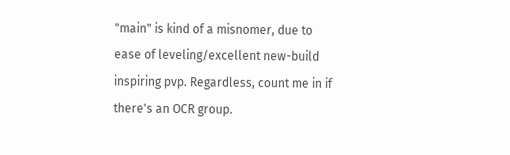"main" is kind of a misnomer, due to ease of leveling/excellent new-build inspiring pvp. Regardless, count me in if there's an OCR group.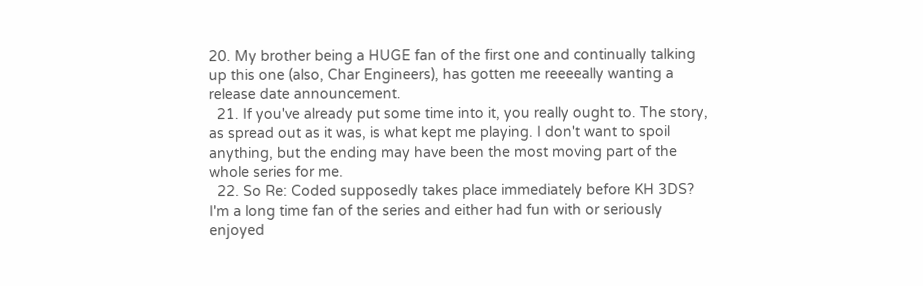20. My brother being a HUGE fan of the first one and continually talking up this one (also, Char Engineers), has gotten me reeeeally wanting a release date announcement.
  21. If you've already put some time into it, you really ought to. The story, as spread out as it was, is what kept me playing. I don't want to spoil anything, but the ending may have been the most moving part of the whole series for me.
  22. So Re: Coded supposedly takes place immediately before KH 3DS? I'm a long time fan of the series and either had fun with or seriously enjoyed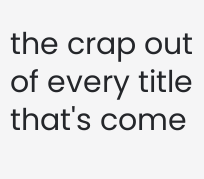the crap out of every title that's come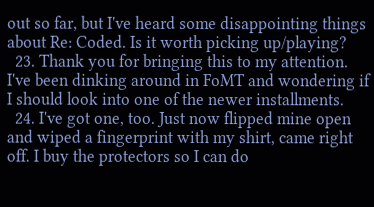out so far, but I've heard some disappointing things about Re: Coded. Is it worth picking up/playing?
  23. Thank you for bringing this to my attention. I've been dinking around in FoMT and wondering if I should look into one of the newer installments.
  24. I've got one, too. Just now flipped mine open and wiped a fingerprint with my shirt, came right off. I buy the protectors so I can do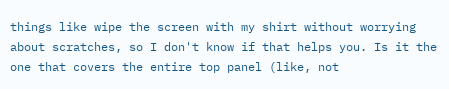things like wipe the screen with my shirt without worrying about scratches, so I don't know if that helps you. Is it the one that covers the entire top panel (like, not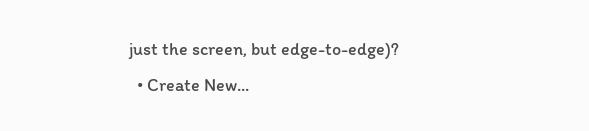just the screen, but edge-to-edge)?
  • Create New...